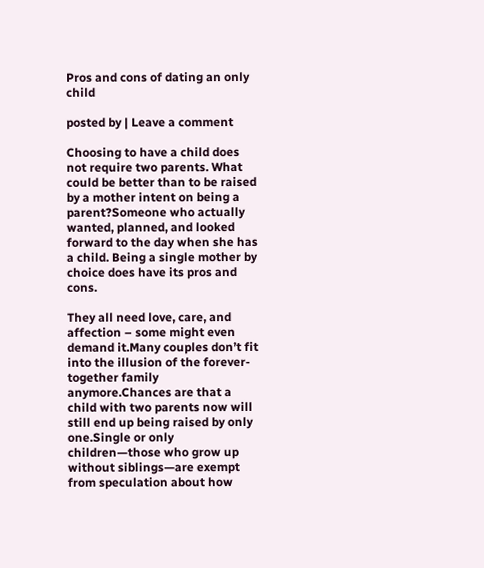Pros and cons of dating an only child

posted by | Leave a comment

Choosing to have a child does not require two parents. What could be better than to be raised by a mother intent on being a parent?Someone who actually wanted, planned, and looked forward to the day when she has a child. Being a single mother by choice does have its pros and cons.

They all need love, care, and affection – some might even demand it.Many couples don’t fit into the illusion of the forever-together family anymore.Chances are that a child with two parents now will still end up being raised by only one.Single or only children—those who grow up without siblings—are exempt from speculation about how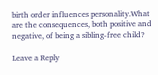birth order influences personality.What are the consequences, both positive and negative, of being a sibling-free child?

Leave a Reply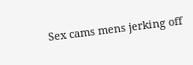Sex cams mens jerking off